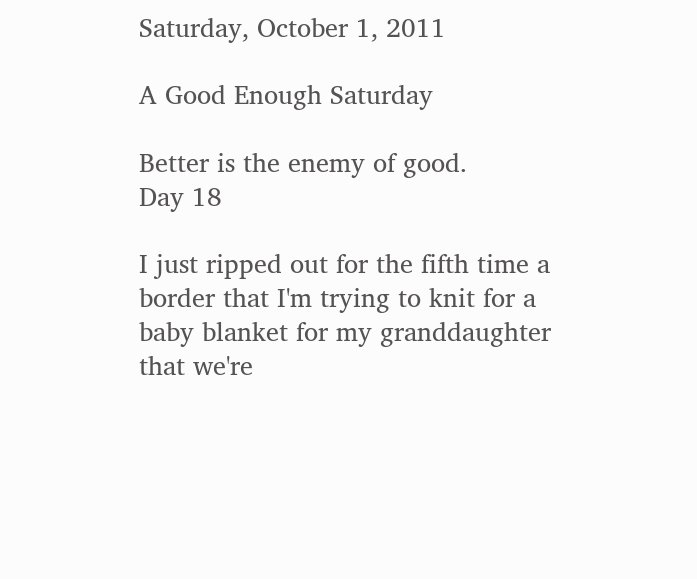Saturday, October 1, 2011

A Good Enough Saturday

Better is the enemy of good.
Day 18

I just ripped out for the fifth time a border that I'm trying to knit for a baby blanket for my granddaughter that we're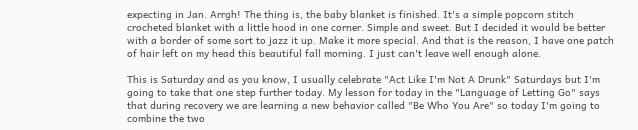expecting in Jan. Arrgh! The thing is, the baby blanket is finished. It's a simple popcorn stitch crocheted blanket with a little hood in one corner. Simple and sweet. But I decided it would be better with a border of some sort to jazz it up. Make it more special. And that is the reason, I have one patch of hair left on my head this beautiful fall morning. I just can't leave well enough alone.

This is Saturday and as you know, I usually celebrate "Act Like I'm Not A Drunk" Saturdays but I'm going to take that one step further today. My lesson for today in the "Language of Letting Go" says that during recovery we are learning a new behavior called "Be Who You Are" so today I'm going to combine the two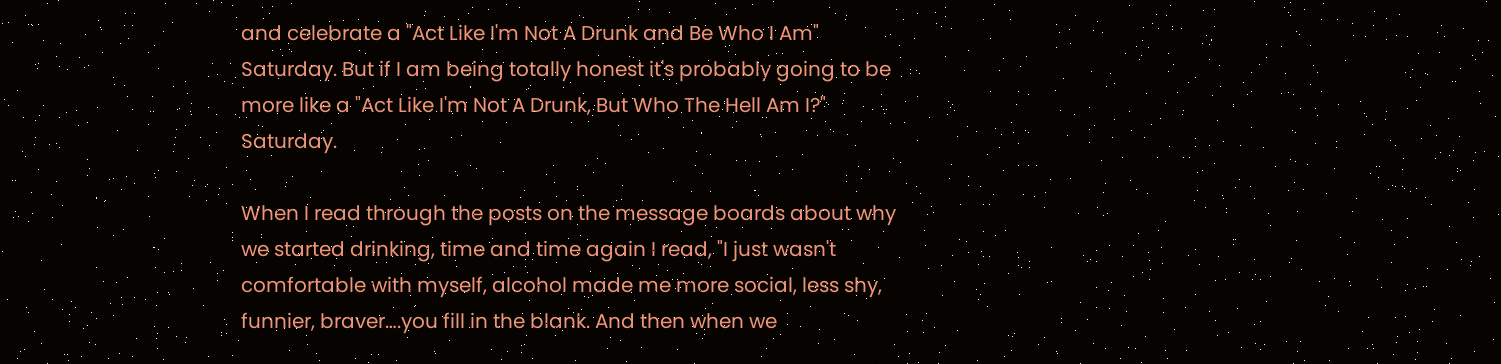and celebrate a "Act Like I'm Not A Drunk and Be Who I Am" Saturday. But if I am being totally honest it's probably going to be more like a "Act Like I'm Not A Drunk, But Who The Hell Am I?" Saturday.

When I read through the posts on the message boards about why we started drinking, time and time again I read, "I just wasn't comfortable with myself, alcohol made me more social, less shy, funnier, braver….you fill in the blank. And then when we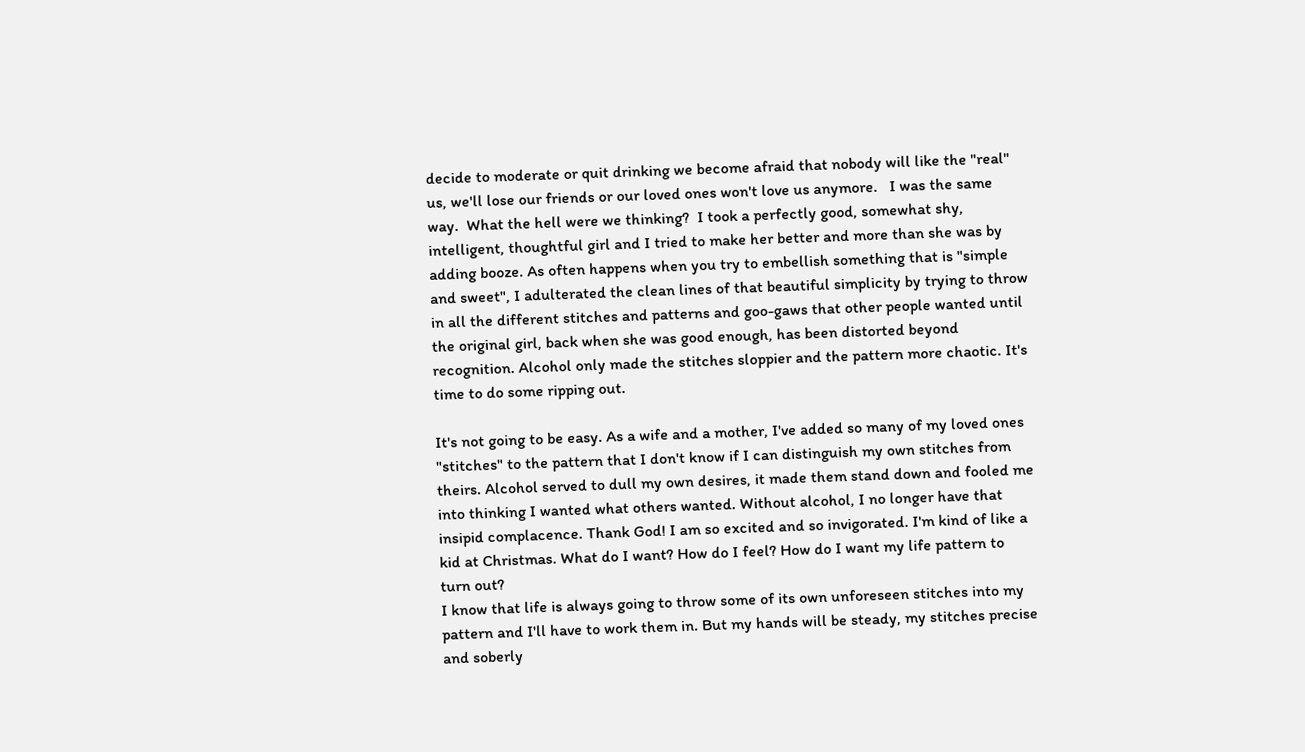decide to moderate or quit drinking we become afraid that nobody will like the "real" us, we'll lose our friends or our loved ones won't love us anymore.   I was the same way.  What the hell were we thinking?  I took a perfectly good, somewhat shy, intelligent, thoughtful girl and I tried to make her better and more than she was by adding booze. As often happens when you try to embellish something that is "simple and sweet", I adulterated the clean lines of that beautiful simplicity by trying to throw in all the different stitches and patterns and goo-gaws that other people wanted until the original girl, back when she was good enough, has been distorted beyond recognition. Alcohol only made the stitches sloppier and the pattern more chaotic. It's time to do some ripping out.

It's not going to be easy. As a wife and a mother, I've added so many of my loved ones "stitches" to the pattern that I don't know if I can distinguish my own stitches from theirs. Alcohol served to dull my own desires, it made them stand down and fooled me into thinking I wanted what others wanted. Without alcohol, I no longer have that insipid complacence. Thank God! I am so excited and so invigorated. I'm kind of like a kid at Christmas. What do I want? How do I feel? How do I want my life pattern to turn out?
I know that life is always going to throw some of its own unforeseen stitches into my pattern and I'll have to work them in. But my hands will be steady, my stitches precise and soberly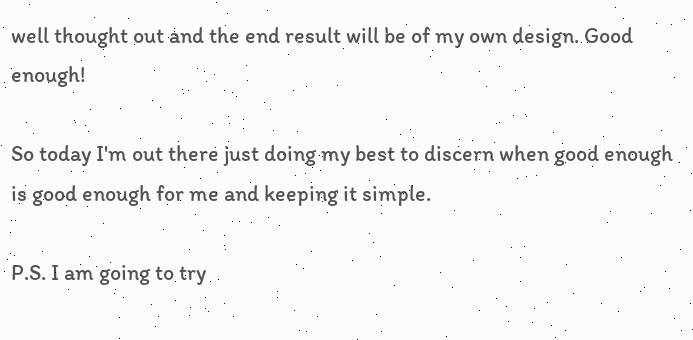well thought out and the end result will be of my own design. Good enough!

So today I'm out there just doing my best to discern when good enough is good enough for me and keeping it simple.

P.S. I am going to try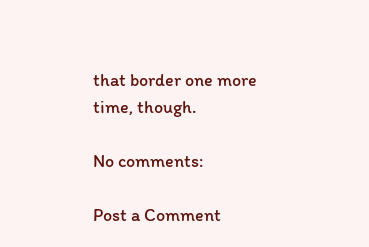that border one more time, though.

No comments:

Post a Comment